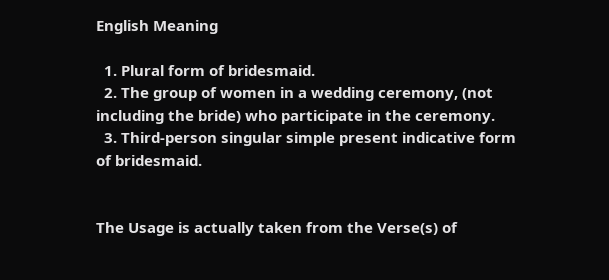English Meaning

  1. Plural form of bridesmaid.
  2. The group of women in a wedding ceremony, (not including the bride) who participate in the ceremony.
  3. Third-person singular simple present indicative form of bridesmaid.


The Usage is actually taken from the Verse(s) of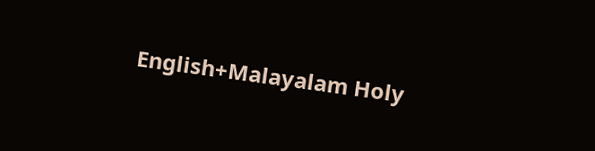English+Malayalam Holy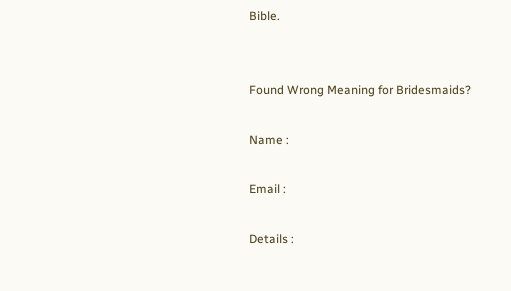Bible.


Found Wrong Meaning for Bridesmaids?

Name :

Email :

Details :